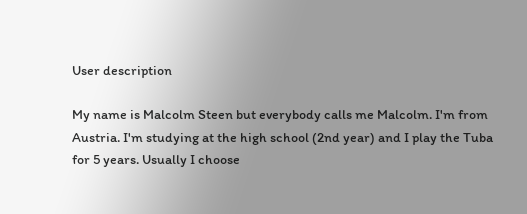User description

My name is Malcolm Steen but everybody calls me Malcolm. I'm from Austria. I'm studying at the high school (2nd year) and I play the Tuba for 5 years. Usually I choose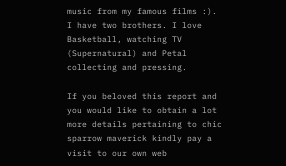music from my famous films :).
I have two brothers. I love Basketball, watching TV (Supernatural) and Petal collecting and pressing.

If you beloved this report and you would like to obtain a lot more details pertaining to chic sparrow maverick kindly pay a visit to our own web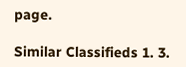page.

Similar Classifieds 1. 3.